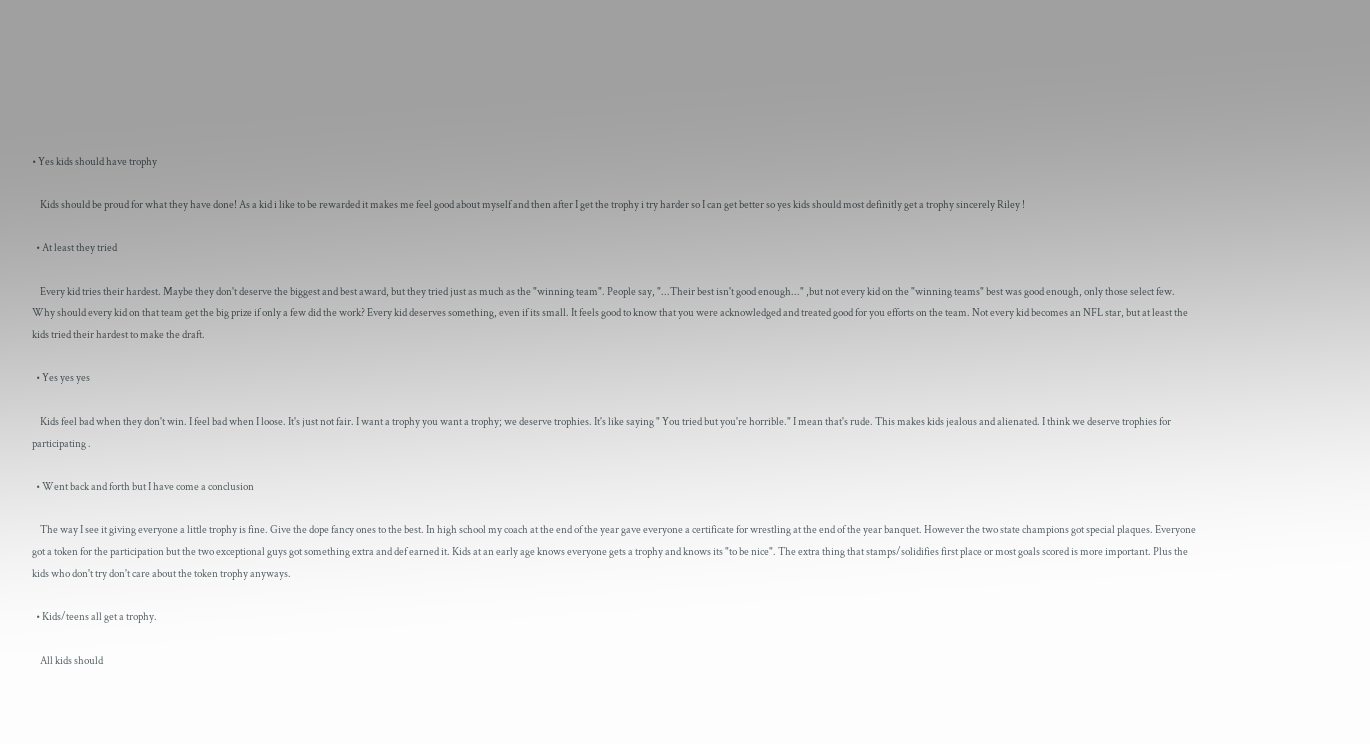• Yes kids should have trophy

    Kids should be proud for what they have done! As a kid i like to be rewarded it makes me feel good about myself and then after I get the trophy i try harder so I can get better so yes kids should most definitly get a trophy sincerely Riley !

  • At least they tried

    Every kid tries their hardest. Maybe they don't deserve the biggest and best award, but they tried just as much as the "winning team". People say, "...Their best isn't good enough..." ,but not every kid on the "winning teams" best was good enough, only those select few. Why should every kid on that team get the big prize if only a few did the work? Every kid deserves something, even if its small. It feels good to know that you were acknowledged and treated good for you efforts on the team. Not every kid becomes an NFL star, but at least the kids tried their hardest to make the draft.

  • Yes yes yes

    Kids feel bad when they don't win. I feel bad when I loose. It's just not fair. I want a trophy you want a trophy; we deserve trophies. It's like saying " You tried but you're horrible." I mean that's rude. This makes kids jealous and alienated. I think we deserve trophies for participating .

  • Went back and forth but I have come a conclusion

    The way I see it giving everyone a little trophy is fine. Give the dope fancy ones to the best. In high school my coach at the end of the year gave everyone a certificate for wrestling at the end of the year banquet. However the two state champions got special plaques. Everyone got a token for the participation but the two exceptional guys got something extra and def earned it. Kids at an early age knows everyone gets a trophy and knows its "to be nice". The extra thing that stamps/solidifies first place or most goals scored is more important. Plus the kids who don't try don't care about the token trophy anyways.

  • Kids/teens all get a trophy.

    All kids should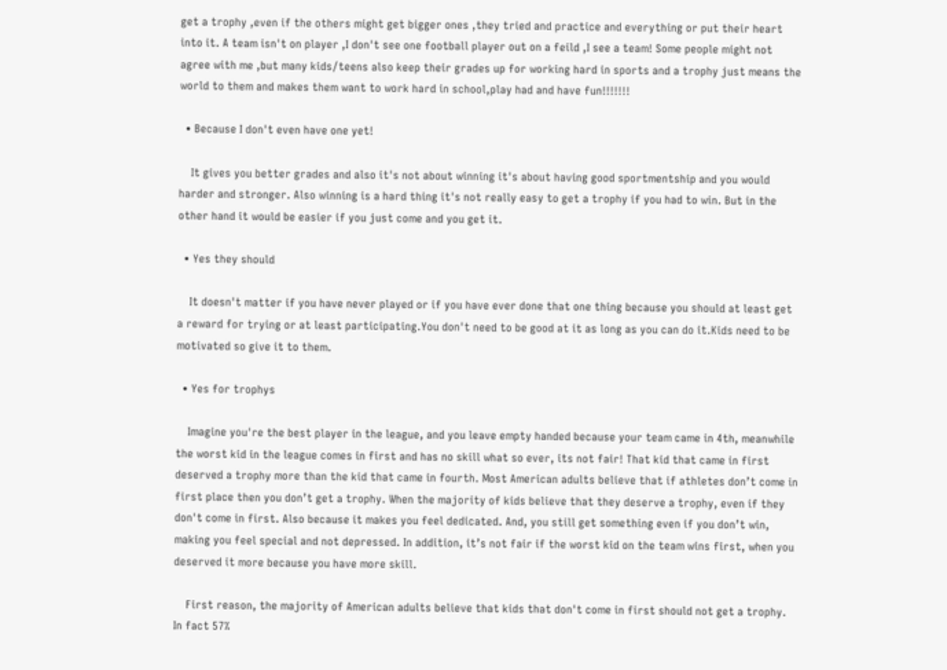get a trophy ,even if the others might get bigger ones ,they tried and practice and everything or put their heart into it. A team isn't on player ,I don't see one football player out on a feild ,I see a team! Some people might not agree with me ,but many kids/teens also keep their grades up for working hard in sports and a trophy just means the world to them and makes them want to work hard in school,play had and have fun!!!!!!!

  • Because I don't even have one yet!

    It gives you better grades and also it's not about winning it's about having good sportmentship and you would harder and stronger. Also winning is a hard thing it's not really easy to get a trophy if you had to win. But in the other hand it would be easier if you just come and you get it.

  • Yes they should

    It doesn't matter if you have never played or if you have ever done that one thing because you should at least get a reward for trying or at least participating.You don't need to be good at it as long as you can do it.Kids need to be motivated so give it to them.

  • Yes for trophys

    Imagine you're the best player in the league, and you leave empty handed because your team came in 4th, meanwhile the worst kid in the league comes in first and has no skill what so ever, its not fair! That kid that came in first deserved a trophy more than the kid that came in fourth. Most American adults believe that if athletes don’t come in first place then you don’t get a trophy. When the majority of kids believe that they deserve a trophy, even if they don't come in first. Also because it makes you feel dedicated. And, you still get something even if you don’t win, making you feel special and not depressed. In addition, it’s not fair if the worst kid on the team wins first, when you deserved it more because you have more skill.

    First reason, the majority of American adults believe that kids that don't come in first should not get a trophy. In fact 57%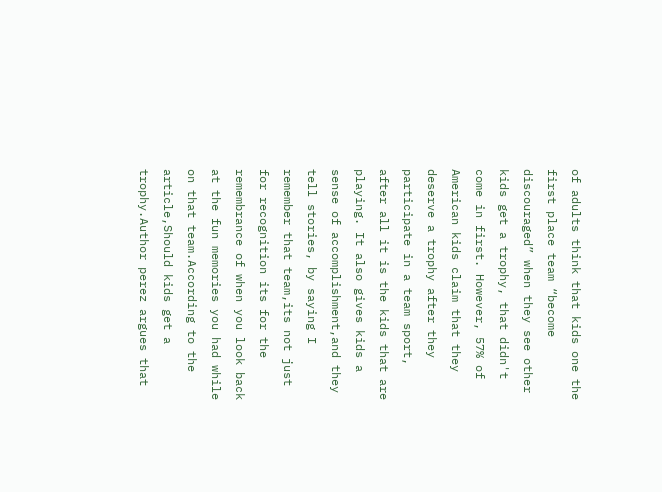of adults think that kids one the first place team “become discouraged” when they see other kids get a trophy, that didn't come in first. However, 57% of American kids claim that they deserve a trophy after they participate in a team sport, after all it is the kids that are playing. It also gives kids a sense of accomplishment,and they tell stories, by saying I remember that team,its not just for recognition its for the remembrance of when you look back at the fun memories you had while on that team.According to the article,Should kids get a trophy.Author perez argues that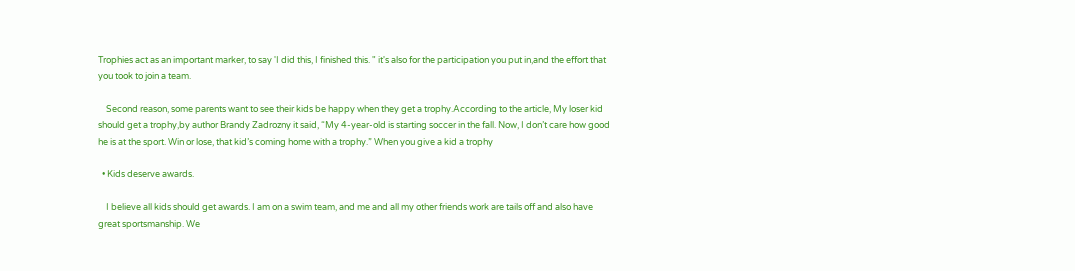Trophies act as an important marker, to say 'I did this, I finished this. " it's also for the participation you put in,and the effort that you took to join a team.

    Second reason, some parents want to see their kids be happy when they get a trophy.According to the article, My loser kid should get a trophy,by author Brandy Zadrozny it said, “My 4-year-old is starting soccer in the fall. Now, I don’t care how good he is at the sport. Win or lose, that kid’s coming home with a trophy.” When you give a kid a trophy

  • Kids deserve awards.

    I believe all kids should get awards. I am on a swim team, and me and all my other friends work are tails off and also have great sportsmanship. We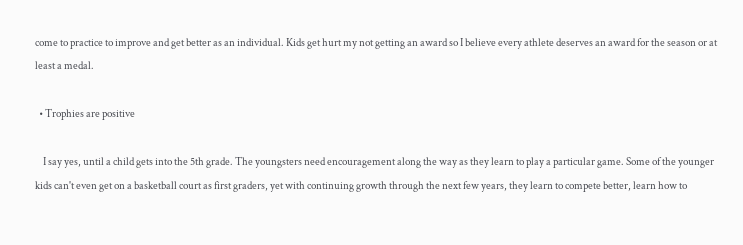come to practice to improve and get better as an individual. Kids get hurt my not getting an award so I believe every athlete deserves an award for the season or at least a medal.

  • Trophies are positive

    I say yes, until a child gets into the 5th grade. The youngsters need encouragement along the way as they learn to play a particular game. Some of the younger kids can't even get on a basketball court as first graders, yet with continuing growth through the next few years, they learn to compete better, learn how to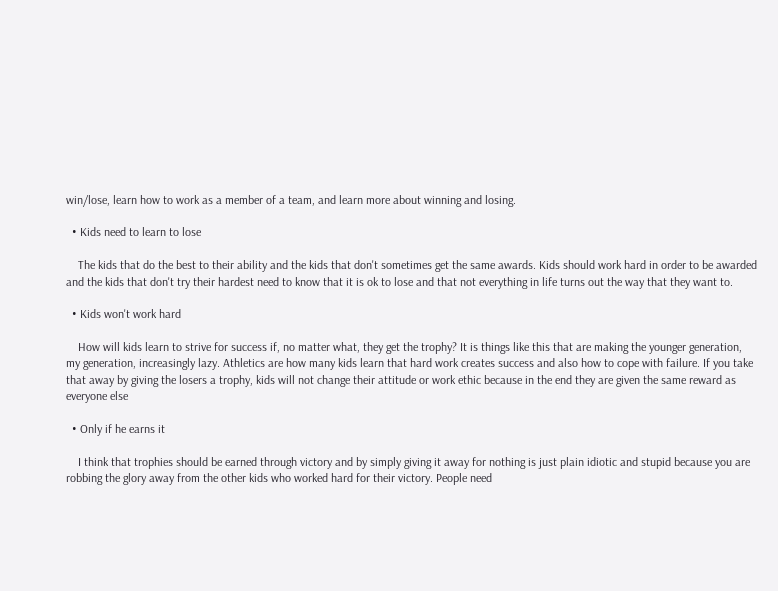win/lose, learn how to work as a member of a team, and learn more about winning and losing.

  • Kids need to learn to lose

    The kids that do the best to their ability and the kids that don't sometimes get the same awards. Kids should work hard in order to be awarded and the kids that don't try their hardest need to know that it is ok to lose and that not everything in life turns out the way that they want to.

  • Kids won't work hard

    How will kids learn to strive for success if, no matter what, they get the trophy? It is things like this that are making the younger generation, my generation, increasingly lazy. Athletics are how many kids learn that hard work creates success and also how to cope with failure. If you take that away by giving the losers a trophy, kids will not change their attitude or work ethic because in the end they are given the same reward as everyone else

  • Only if he earns it

    I think that trophies should be earned through victory and by simply giving it away for nothing is just plain idiotic and stupid because you are robbing the glory away from the other kids who worked hard for their victory. People need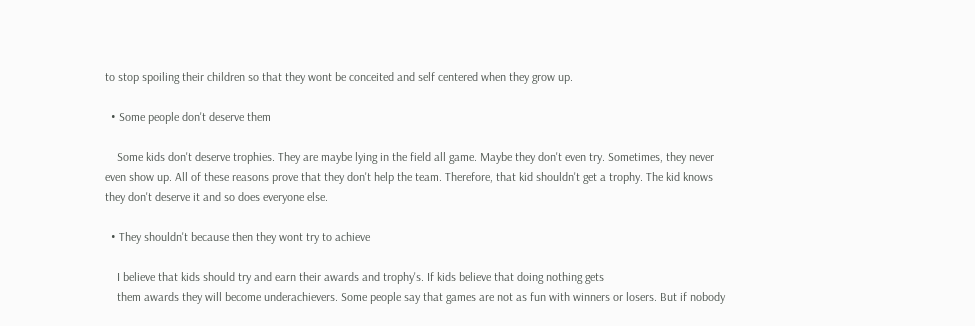to stop spoiling their children so that they wont be conceited and self centered when they grow up.

  • Some people don't deserve them

    Some kids don't deserve trophies. They are maybe lying in the field all game. Maybe they don't even try. Sometimes, they never even show up. All of these reasons prove that they don't help the team. Therefore, that kid shouldn't get a trophy. The kid knows they don't deserve it and so does everyone else.

  • They shouldn't because then they wont try to achieve

    I believe that kids should try and earn their awards and trophy's. If kids believe that doing nothing gets
    them awards they will become underachievers. Some people say that games are not as fun with winners or losers. But if nobody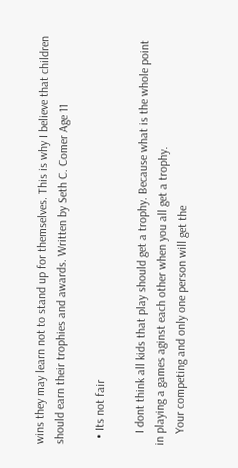wins they may learn not to stand up for themselves. This is why I believe that children should earn their trophies and awards. Written by Seth C. Comer Age 11

  • Its not fair

    I dont think all kids that play should get a trophy. Because what is the whole point in playing a games aginst each other when you all get a trophy.
    Your competing and only one person will get the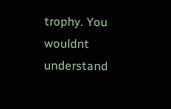trophy. You wouldnt understand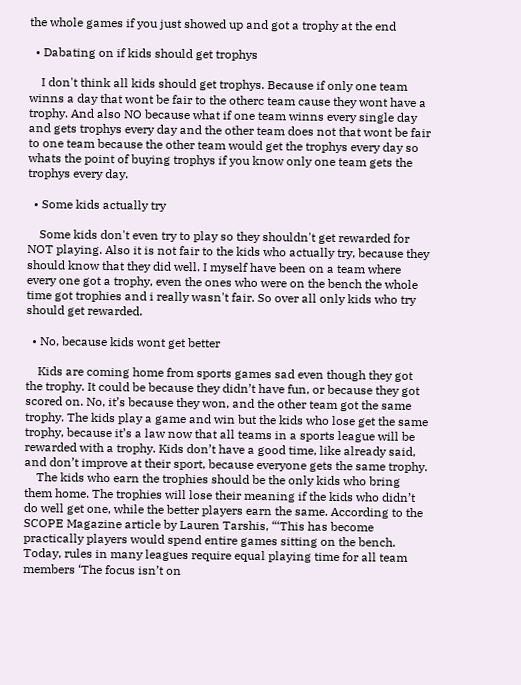the whole games if you just showed up and got a trophy at the end

  • Dabating on if kids should get trophys

    I don't think all kids should get trophys. Because if only one team winns a day that wont be fair to the otherc team cause they wont have a trophy. And also NO because what if one team winns every single day and gets trophys every day and the other team does not that wont be fair to one team because the other team would get the trophys every day so whats the point of buying trophys if you know only one team gets the trophys every day.

  • Some kids actually try

    Some kids don't even try to play so they shouldn't get rewarded for NOT playing. Also it is not fair to the kids who actually try, because they should know that they did well. I myself have been on a team where every one got a trophy, even the ones who were on the bench the whole time got trophies and i really wasn't fair. So over all only kids who try should get rewarded.

  • No, because kids wont get better

    Kids are coming home from sports games sad even though they got the trophy. It could be because they didn’t have fun, or because they got scored on. No, it’s because they won, and the other team got the same trophy. The kids play a game and win but the kids who lose get the same trophy, because it’s a law now that all teams in a sports league will be rewarded with a trophy. Kids don’t have a good time, like already said, and don’t improve at their sport, because everyone gets the same trophy.
    The kids who earn the trophies should be the only kids who bring them home. The trophies will lose their meaning if the kids who didn’t do well get one, while the better players earn the same. According to the SCOPE Magazine article by Lauren Tarshis, “‘This has become practically players would spend entire games sitting on the bench. Today, rules in many leagues require equal playing time for all team members ‘The focus isn’t on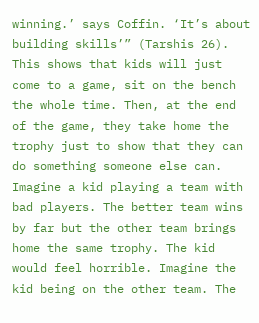winning.’ says Coffin. ‘It’s about building skills’” (Tarshis 26). This shows that kids will just come to a game, sit on the bench the whole time. Then, at the end of the game, they take home the trophy just to show that they can do something someone else can. Imagine a kid playing a team with bad players. The better team wins by far but the other team brings home the same trophy. The kid would feel horrible. Imagine the kid being on the other team. The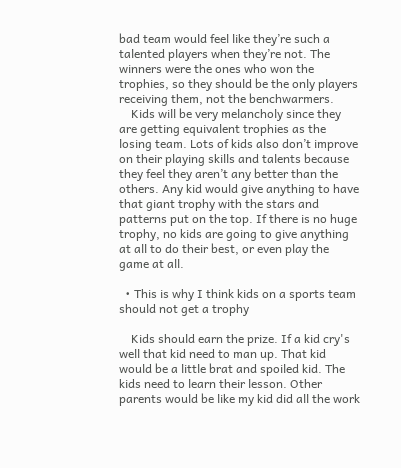bad team would feel like they’re such a talented players when they’re not. The winners were the ones who won the trophies, so they should be the only players receiving them, not the benchwarmers.
    Kids will be very melancholy since they are getting equivalent trophies as the losing team. Lots of kids also don’t improve on their playing skills and talents because they feel they aren’t any better than the others. Any kid would give anything to have that giant trophy with the stars and patterns put on the top. If there is no huge trophy, no kids are going to give anything at all to do their best, or even play the game at all.

  • This is why I think kids on a sports team should not get a trophy

    Kids should earn the prize. If a kid cry's well that kid need to man up. That kid would be a little brat and spoiled kid. The kids need to learn their lesson. Other parents would be like my kid did all the work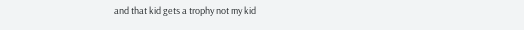and that kid gets a trophy not my kid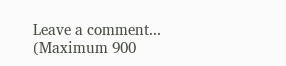Leave a comment...
(Maximum 900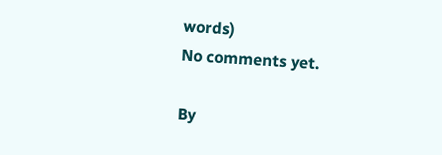words)
No comments yet.

By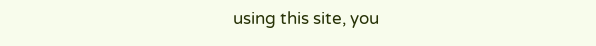using this site, you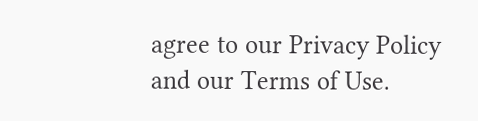agree to our Privacy Policy and our Terms of Use.